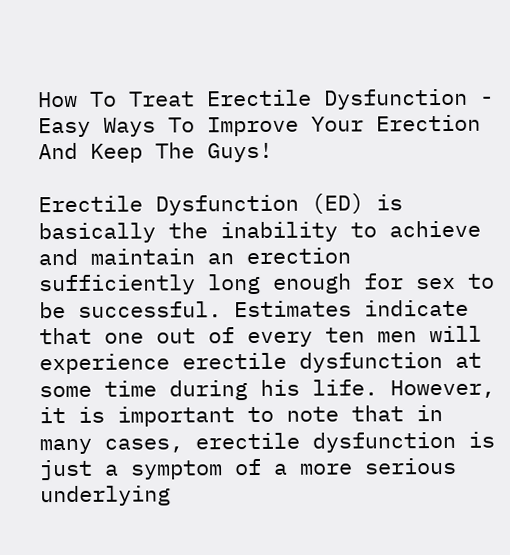How To Treat Erectile Dysfunction - Easy Ways To Improve Your Erection And Keep The Guys!

Erectile Dysfunction (ED) is basically the inability to achieve and maintain an erection sufficiently long enough for sex to be successful. Estimates indicate that one out of every ten men will experience erectile dysfunction at some time during his life. However, it is important to note that in many cases, erectile dysfunction is just a symptom of a more serious underlying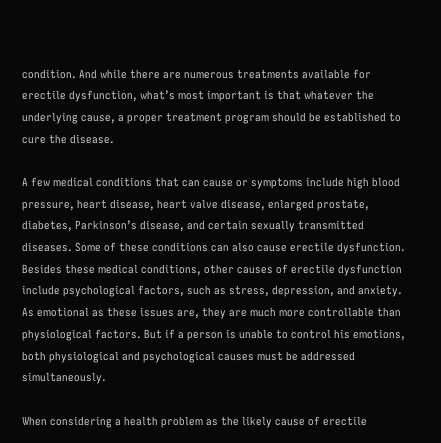condition. And while there are numerous treatments available for erectile dysfunction, what’s most important is that whatever the underlying cause, a proper treatment program should be established to cure the disease.

A few medical conditions that can cause or symptoms include high blood pressure, heart disease, heart valve disease, enlarged prostate, diabetes, Parkinson’s disease, and certain sexually transmitted diseases. Some of these conditions can also cause erectile dysfunction. Besides these medical conditions, other causes of erectile dysfunction include psychological factors, such as stress, depression, and anxiety. As emotional as these issues are, they are much more controllable than physiological factors. But if a person is unable to control his emotions, both physiological and psychological causes must be addressed simultaneously.

When considering a health problem as the likely cause of erectile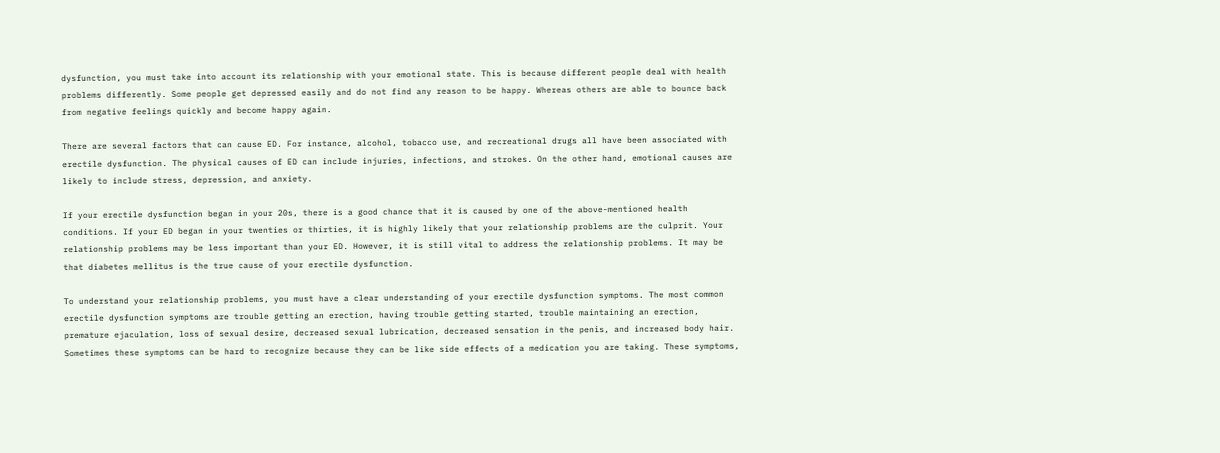dysfunction, you must take into account its relationship with your emotional state. This is because different people deal with health problems differently. Some people get depressed easily and do not find any reason to be happy. Whereas others are able to bounce back from negative feelings quickly and become happy again.

There are several factors that can cause ED. For instance, alcohol, tobacco use, and recreational drugs all have been associated with erectile dysfunction. The physical causes of ED can include injuries, infections, and strokes. On the other hand, emotional causes are likely to include stress, depression, and anxiety.

If your erectile dysfunction began in your 20s, there is a good chance that it is caused by one of the above-mentioned health conditions. If your ED began in your twenties or thirties, it is highly likely that your relationship problems are the culprit. Your relationship problems may be less important than your ED. However, it is still vital to address the relationship problems. It may be that diabetes mellitus is the true cause of your erectile dysfunction.

To understand your relationship problems, you must have a clear understanding of your erectile dysfunction symptoms. The most common erectile dysfunction symptoms are trouble getting an erection, having trouble getting started, trouble maintaining an erection, premature ejaculation, loss of sexual desire, decreased sexual lubrication, decreased sensation in the penis, and increased body hair. Sometimes these symptoms can be hard to recognize because they can be like side effects of a medication you are taking. These symptoms,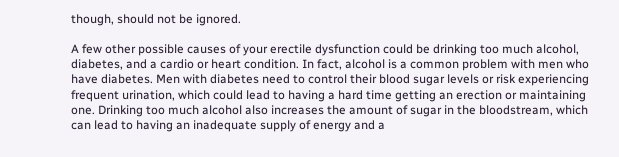though, should not be ignored.

A few other possible causes of your erectile dysfunction could be drinking too much alcohol, diabetes, and a cardio or heart condition. In fact, alcohol is a common problem with men who have diabetes. Men with diabetes need to control their blood sugar levels or risk experiencing frequent urination, which could lead to having a hard time getting an erection or maintaining one. Drinking too much alcohol also increases the amount of sugar in the bloodstream, which can lead to having an inadequate supply of energy and a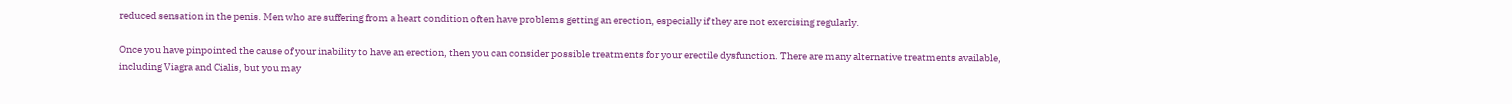reduced sensation in the penis. Men who are suffering from a heart condition often have problems getting an erection, especially if they are not exercising regularly.

Once you have pinpointed the cause of your inability to have an erection, then you can consider possible treatments for your erectile dysfunction. There are many alternative treatments available, including Viagra and Cialis, but you may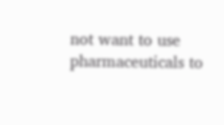not want to use pharmaceuticals to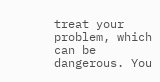treat your problem, which can be dangerous. You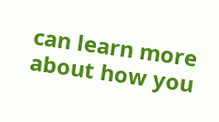can learn more about how you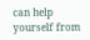can help yourself from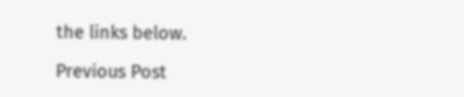the links below.

Previous Post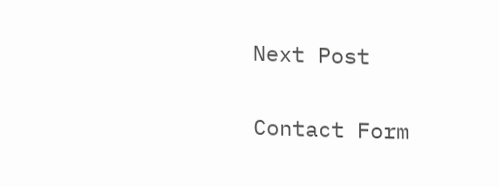Next Post

Contact Form